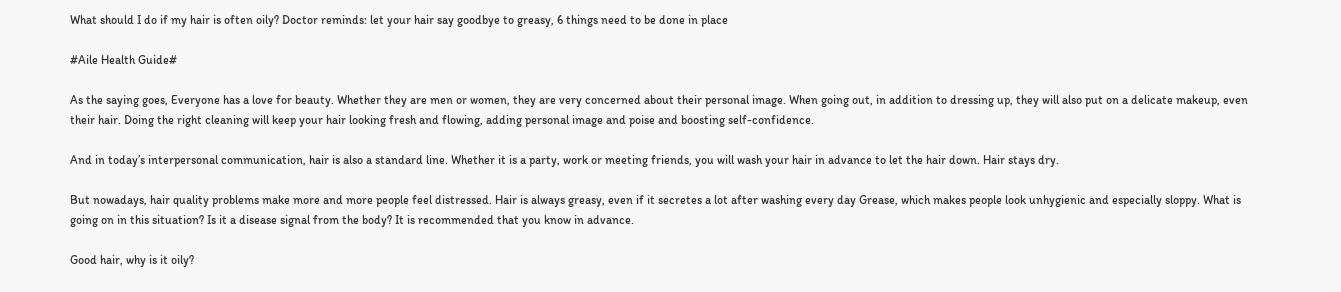What should I do if my hair is often oily? Doctor reminds: let your hair say goodbye to greasy, 6 things need to be done in place

#Aile Health Guide#

As the saying goes, Everyone has a love for beauty. Whether they are men or women, they are very concerned about their personal image. When going out, in addition to dressing up, they will also put on a delicate makeup, even their hair. Doing the right cleaning will keep your hair looking fresh and flowing, adding personal image and poise and boosting self-confidence.

And in today’s interpersonal communication, hair is also a standard line. Whether it is a party, work or meeting friends, you will wash your hair in advance to let the hair down. Hair stays dry.

But nowadays, hair quality problems make more and more people feel distressed. Hair is always greasy, even if it secretes a lot after washing every day Grease, which makes people look unhygienic and especially sloppy. What is going on in this situation? Is it a disease signal from the body? It is recommended that you know in advance.

Good hair, why is it oily?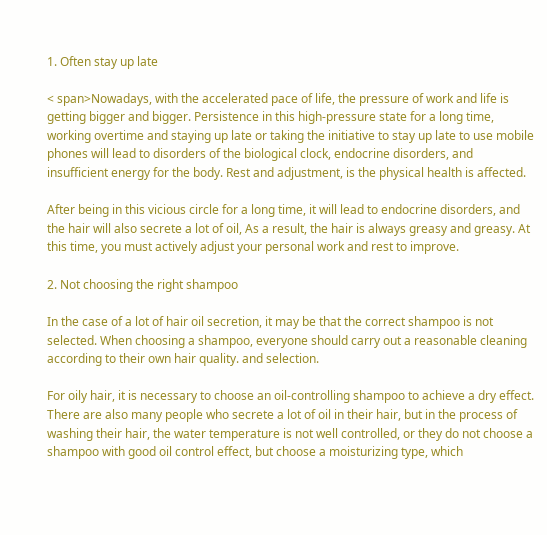1. Often stay up late

< span>Nowadays, with the accelerated pace of life, the pressure of work and life is getting bigger and bigger. Persistence in this high-pressure state for a long time, working overtime and staying up late or taking the initiative to stay up late to use mobile phones will lead to disorders of the biological clock, endocrine disorders, and insufficient energy for the body. Rest and adjustment, is the physical health is affected.

After being in this vicious circle for a long time, it will lead to endocrine disorders, and the hair will also secrete a lot of oil, As a result, the hair is always greasy and greasy. At this time, you must actively adjust your personal work and rest to improve.

2. Not choosing the right shampoo

In the case of a lot of hair oil secretion, it may be that the correct shampoo is not selected. When choosing a shampoo, everyone should carry out a reasonable cleaning according to their own hair quality. and selection.

For oily hair, it is necessary to choose an oil-controlling shampoo to achieve a dry effect. There are also many people who secrete a lot of oil in their hair, but in the process of washing their hair, the water temperature is not well controlled, or they do not choose a shampoo with good oil control effect, but choose a moisturizing type, which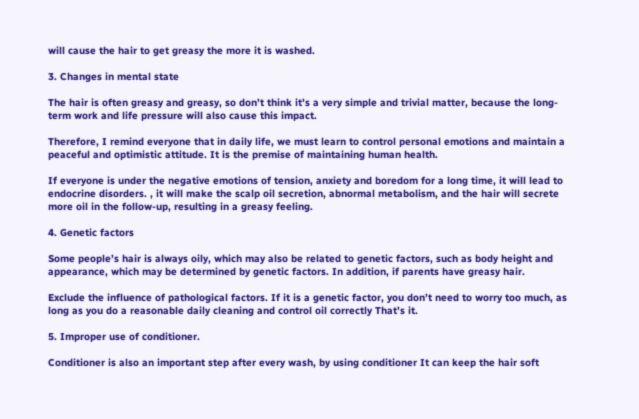will cause the hair to get greasy the more it is washed.

3. Changes in mental state

The hair is often greasy and greasy, so don’t think it’s a very simple and trivial matter, because the long-term work and life pressure will also cause this impact.

Therefore, I remind everyone that in daily life, we must learn to control personal emotions and maintain a peaceful and optimistic attitude. It is the premise of maintaining human health.

If everyone is under the negative emotions of tension, anxiety and boredom for a long time, it will lead to endocrine disorders. , it will make the scalp oil secretion, abnormal metabolism, and the hair will secrete more oil in the follow-up, resulting in a greasy feeling.

4. Genetic factors

Some people’s hair is always oily, which may also be related to genetic factors, such as body height and appearance, which may be determined by genetic factors. In addition, if parents have greasy hair.

Exclude the influence of pathological factors. If it is a genetic factor, you don’t need to worry too much, as long as you do a reasonable daily cleaning and control oil correctly That’s it.

5. Improper use of conditioner.

Conditioner is also an important step after every wash, by using conditioner It can keep the hair soft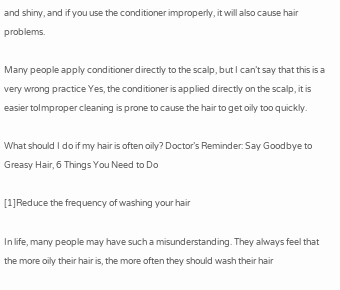and shiny, and if you use the conditioner improperly, it will also cause hair problems.

Many people apply conditioner directly to the scalp, but I can’t say that this is a very wrong practice Yes, the conditioner is applied directly on the scalp, it is easier toImproper cleaning is prone to cause the hair to get oily too quickly.

What should I do if my hair is often oily? Doctor’s Reminder: Say Goodbye to Greasy Hair, 6 Things You Need to Do

[1]Reduce the frequency of washing your hair

In life, many people may have such a misunderstanding. They always feel that the more oily their hair is, the more often they should wash their hair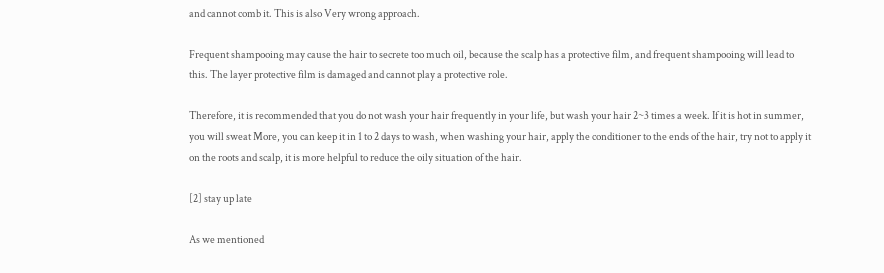and cannot comb it. This is also Very wrong approach.

Frequent shampooing may cause the hair to secrete too much oil, because the scalp has a protective film, and frequent shampooing will lead to this. The layer protective film is damaged and cannot play a protective role.

Therefore, it is recommended that you do not wash your hair frequently in your life, but wash your hair 2~3 times a week. If it is hot in summer, you will sweat More, you can keep it in 1 to 2 days to wash, when washing your hair, apply the conditioner to the ends of the hair, try not to apply it on the roots and scalp, it is more helpful to reduce the oily situation of the hair.

[2] stay up late

As we mentioned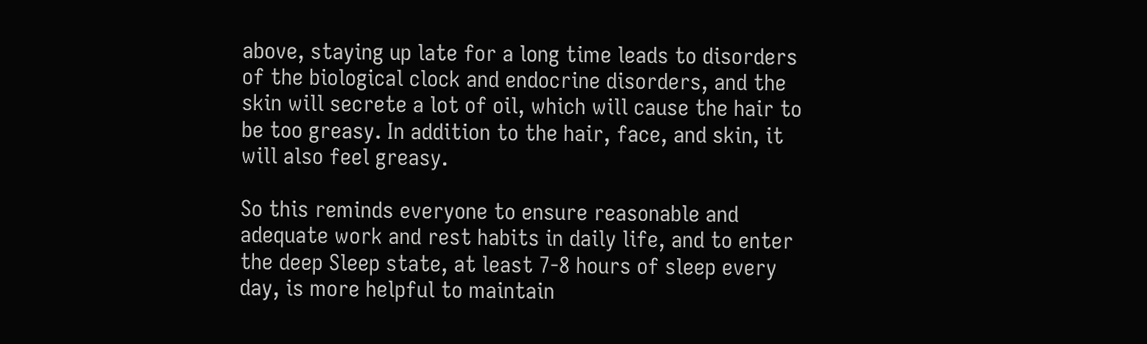above, staying up late for a long time leads to disorders of the biological clock and endocrine disorders, and the skin will secrete a lot of oil, which will cause the hair to be too greasy. In addition to the hair, face, and skin, it will also feel greasy.

So this reminds everyone to ensure reasonable and adequate work and rest habits in daily life, and to enter the deep Sleep state, at least 7-8 hours of sleep every day, is more helpful to maintain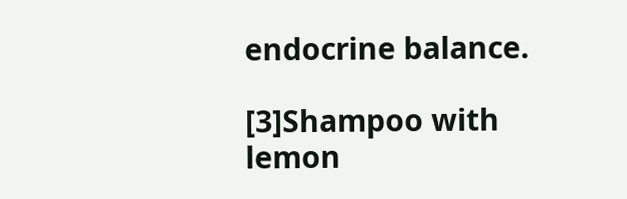endocrine balance.

[3]Shampoo with lemon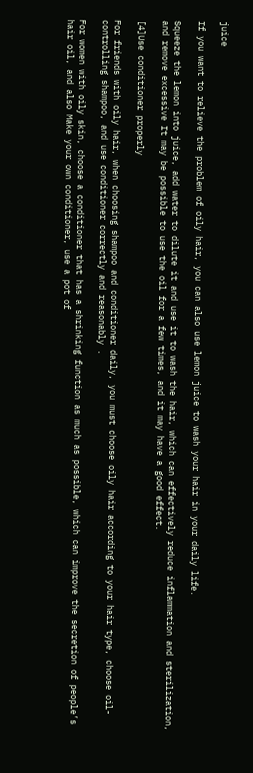juice

If you want to relieve the problem of oily hair, you can also use lemon juice to wash your hair in your daily life.

Squeeze the lemon into juice, add water to dilute it and use it to wash the hair, which can effectively reduce inflammation and sterilization, and remove excessive It may be possible to use the oil for a few times, and it may have a good effect.

[4]Use conditioner properly

For friends with oily hair, when choosing shampoo and conditioner daily, you must choose oily hair according to your hair type, choose oil-controlling shampoo, and use conditioner correctly and reasonably .

For women with oily skin, choose a conditioner that has a shrinking function as much as possible, which can improve the secretion of people’s hair oil, and also Make your own conditioner, use a pot of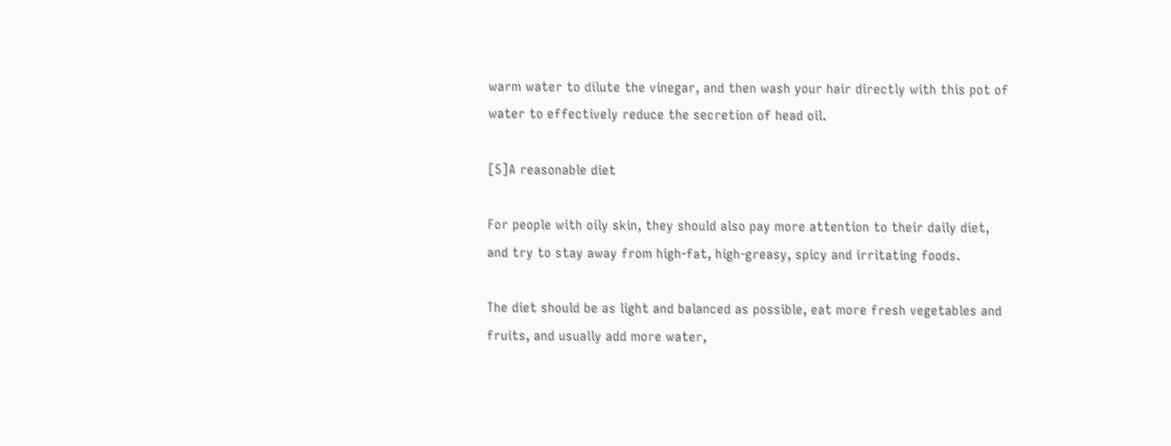warm water to dilute the vinegar, and then wash your hair directly with this pot of water to effectively reduce the secretion of head oil.

[5]A reasonable diet

For people with oily skin, they should also pay more attention to their daily diet, and try to stay away from high-fat, high-greasy, spicy and irritating foods.

The diet should be as light and balanced as possible, eat more fresh vegetables and fruits, and usually add more water,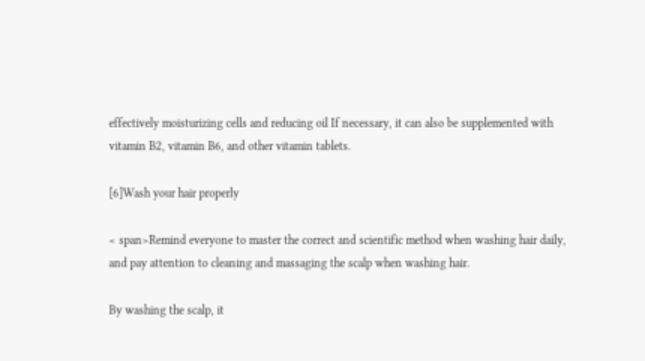effectively moisturizing cells and reducing oil If necessary, it can also be supplemented with vitamin B2, vitamin B6, and other vitamin tablets.

[6]Wash your hair properly

< span>Remind everyone to master the correct and scientific method when washing hair daily, and pay attention to cleaning and massaging the scalp when washing hair.

By washing the scalp, it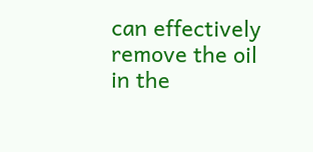can effectively remove the oil in the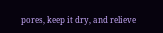pores, keep it dry, and relieve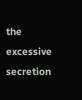the excessive secretion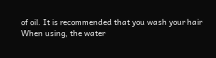of oil. It is recommended that you wash your hair When using, the water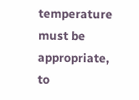temperature must be appropriate, to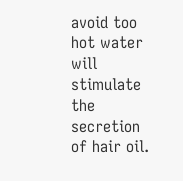avoid too hot water will stimulate the secretion of hair oil.